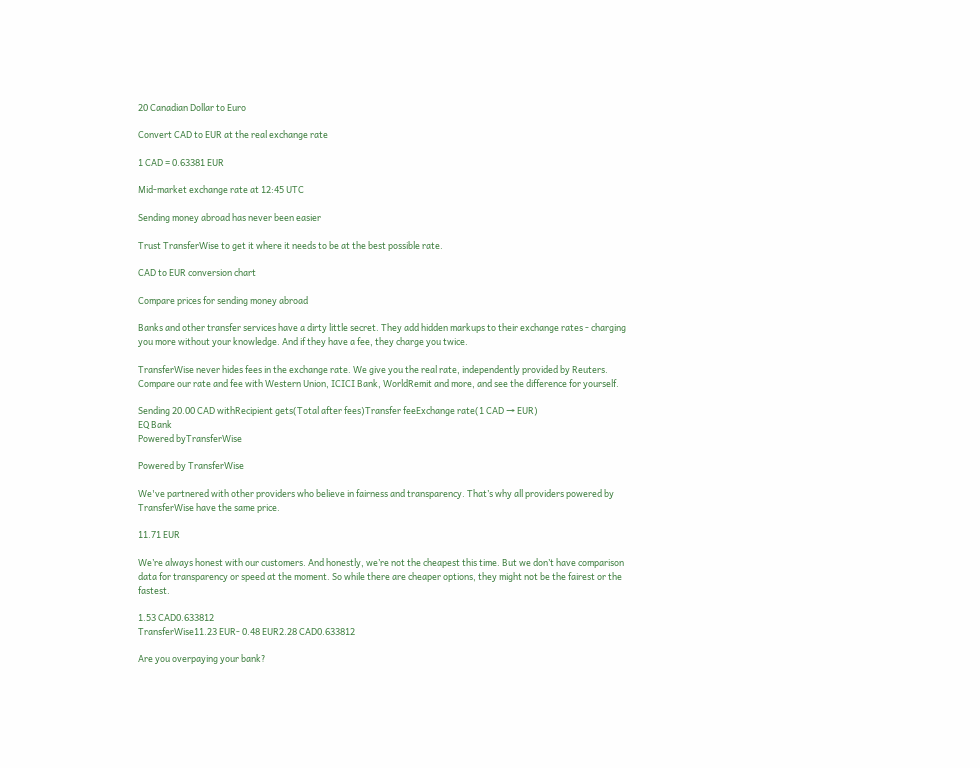20 Canadian Dollar to Euro

Convert CAD to EUR at the real exchange rate

1 CAD = 0.63381 EUR

Mid-market exchange rate at 12:45 UTC

Sending money abroad has never been easier

Trust TransferWise to get it where it needs to be at the best possible rate.

CAD to EUR conversion chart

Compare prices for sending money abroad

Banks and other transfer services have a dirty little secret. They add hidden markups to their exchange rates - charging you more without your knowledge. And if they have a fee, they charge you twice.

TransferWise never hides fees in the exchange rate. We give you the real rate, independently provided by Reuters. Compare our rate and fee with Western Union, ICICI Bank, WorldRemit and more, and see the difference for yourself.

Sending 20.00 CAD withRecipient gets(Total after fees)Transfer feeExchange rate(1 CAD → EUR)
EQ Bank
Powered byTransferWise

Powered by TransferWise

We've partnered with other providers who believe in fairness and transparency. That’s why all providers powered by TransferWise have the same price.

11.71 EUR

We’re always honest with our customers. And honestly, we’re not the cheapest this time. But we don’t have comparison data for transparency or speed at the moment. So while there are cheaper options, they might not be the fairest or the fastest.

1.53 CAD0.633812
TransferWise11.23 EUR- 0.48 EUR2.28 CAD0.633812

Are you overpaying your bank?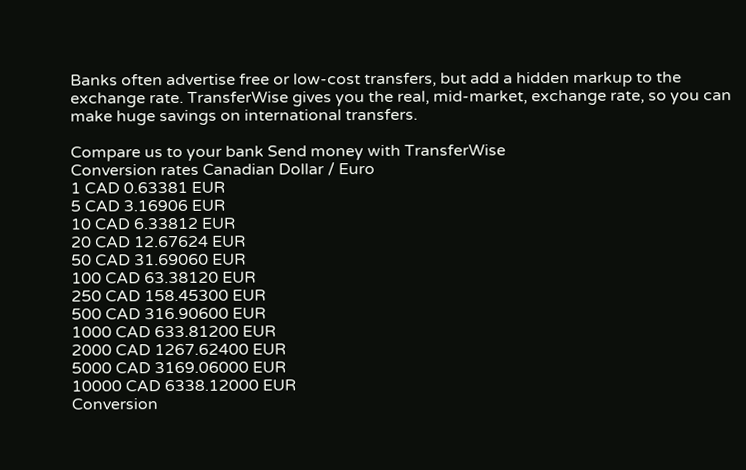Banks often advertise free or low-cost transfers, but add a hidden markup to the exchange rate. TransferWise gives you the real, mid-market, exchange rate, so you can make huge savings on international transfers.

Compare us to your bank Send money with TransferWise
Conversion rates Canadian Dollar / Euro
1 CAD 0.63381 EUR
5 CAD 3.16906 EUR
10 CAD 6.33812 EUR
20 CAD 12.67624 EUR
50 CAD 31.69060 EUR
100 CAD 63.38120 EUR
250 CAD 158.45300 EUR
500 CAD 316.90600 EUR
1000 CAD 633.81200 EUR
2000 CAD 1267.62400 EUR
5000 CAD 3169.06000 EUR
10000 CAD 6338.12000 EUR
Conversion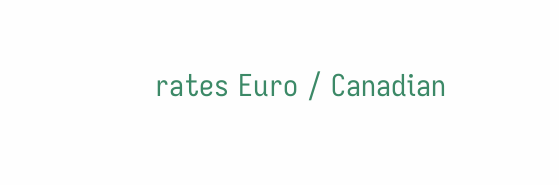rates Euro / Canadian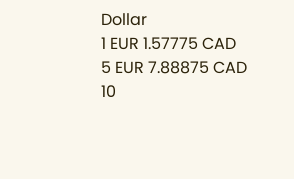Dollar
1 EUR 1.57775 CAD
5 EUR 7.88875 CAD
10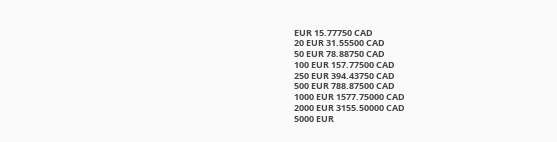EUR 15.77750 CAD
20 EUR 31.55500 CAD
50 EUR 78.88750 CAD
100 EUR 157.77500 CAD
250 EUR 394.43750 CAD
500 EUR 788.87500 CAD
1000 EUR 1577.75000 CAD
2000 EUR 3155.50000 CAD
5000 EUR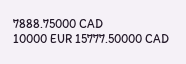7888.75000 CAD
10000 EUR 15777.50000 CAD